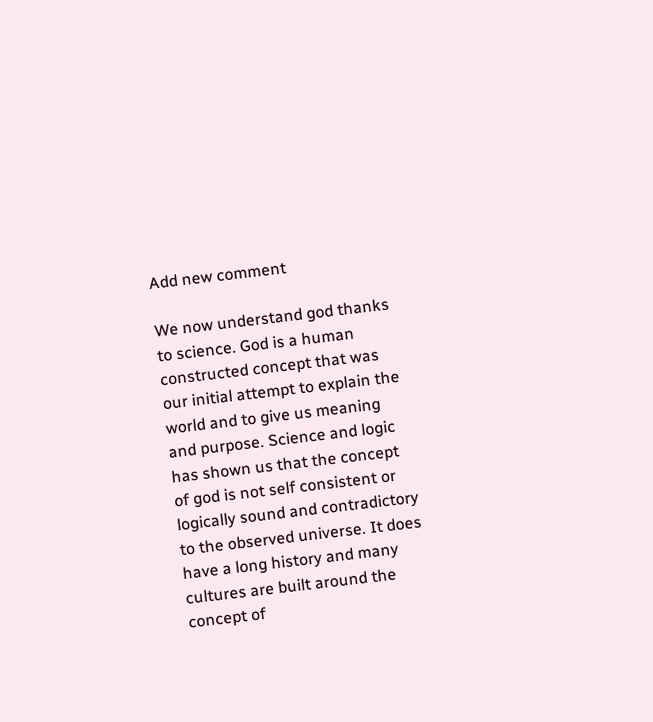Add new comment

We now understand god thanks to science. God is a human constructed concept that was our initial attempt to explain the world and to give us meaning and purpose. Science and logic has shown us that the concept of god is not self consistent or logically sound and contradictory to the observed universe. It does have a long history and many cultures are built around the concept of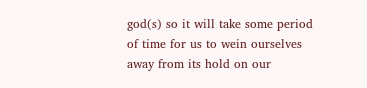god(s) so it will take some period of time for us to wein ourselves away from its hold on our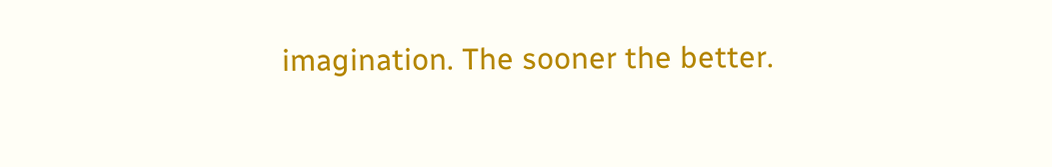imagination. The sooner the better.